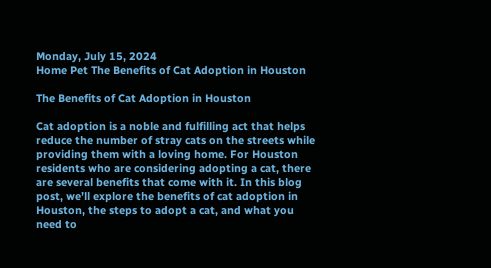Monday, July 15, 2024
Home Pet The Benefits of Cat Adoption in Houston

The Benefits of Cat Adoption in Houston

Cat adoption is a noble and fulfilling act that helps reduce the number of stray cats on the streets while providing them with a loving home. For Houston residents who are considering adopting a cat, there are several benefits that come with it. In this blog post, we’ll explore the benefits of cat adoption in Houston, the steps to adopt a cat, and what you need to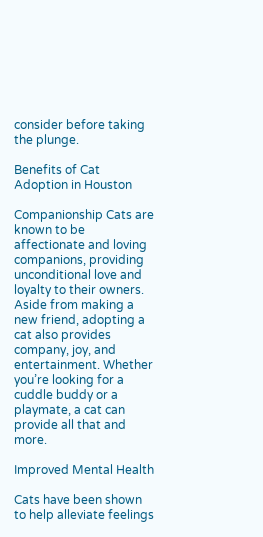consider before taking the plunge.

Benefits of Cat Adoption in Houston

Companionship Cats are known to be affectionate and loving companions, providing unconditional love and loyalty to their owners. Aside from making a new friend, adopting a cat also provides company, joy, and entertainment. Whether you’re looking for a cuddle buddy or a playmate, a cat can provide all that and more.

Improved Mental Health

Cats have been shown to help alleviate feelings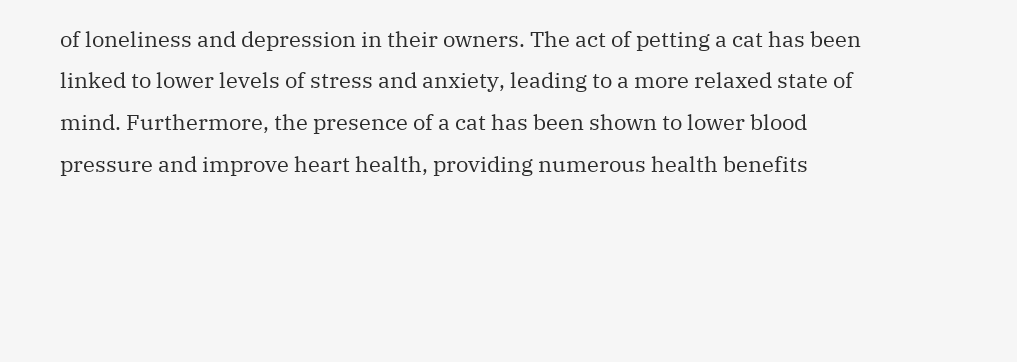of loneliness and depression in their owners. The act of petting a cat has been linked to lower levels of stress and anxiety, leading to a more relaxed state of mind. Furthermore, the presence of a cat has been shown to lower blood pressure and improve heart health, providing numerous health benefits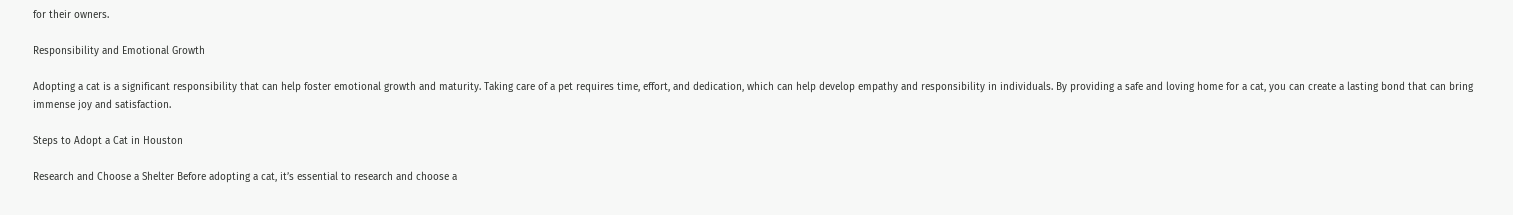for their owners.

Responsibility and Emotional Growth

Adopting a cat is a significant responsibility that can help foster emotional growth and maturity. Taking care of a pet requires time, effort, and dedication, which can help develop empathy and responsibility in individuals. By providing a safe and loving home for a cat, you can create a lasting bond that can bring immense joy and satisfaction.

Steps to Adopt a Cat in Houston

Research and Choose a Shelter Before adopting a cat, it’s essential to research and choose a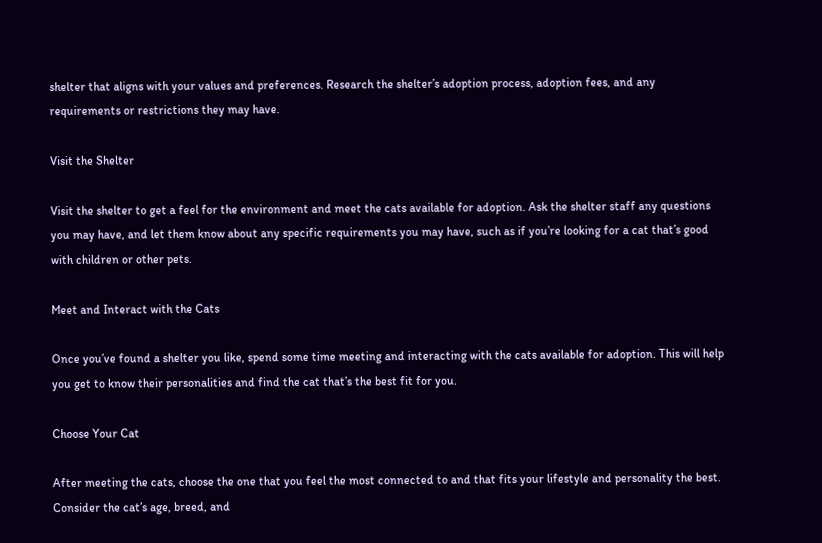shelter that aligns with your values and preferences. Research the shelter’s adoption process, adoption fees, and any requirements or restrictions they may have.

Visit the Shelter

Visit the shelter to get a feel for the environment and meet the cats available for adoption. Ask the shelter staff any questions you may have, and let them know about any specific requirements you may have, such as if you’re looking for a cat that’s good with children or other pets.

Meet and Interact with the Cats

Once you’ve found a shelter you like, spend some time meeting and interacting with the cats available for adoption. This will help you get to know their personalities and find the cat that’s the best fit for you.

Choose Your Cat

After meeting the cats, choose the one that you feel the most connected to and that fits your lifestyle and personality the best. Consider the cat’s age, breed, and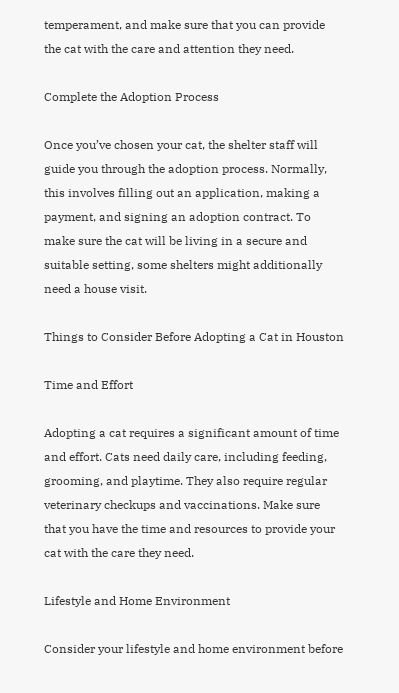temperament, and make sure that you can provide the cat with the care and attention they need.

Complete the Adoption Process

Once you’ve chosen your cat, the shelter staff will guide you through the adoption process. Normally, this involves filling out an application, making a payment, and signing an adoption contract. To make sure the cat will be living in a secure and suitable setting, some shelters might additionally need a house visit.

Things to Consider Before Adopting a Cat in Houston

Time and Effort

Adopting a cat requires a significant amount of time and effort. Cats need daily care, including feeding, grooming, and playtime. They also require regular veterinary checkups and vaccinations. Make sure that you have the time and resources to provide your cat with the care they need.

Lifestyle and Home Environment

Consider your lifestyle and home environment before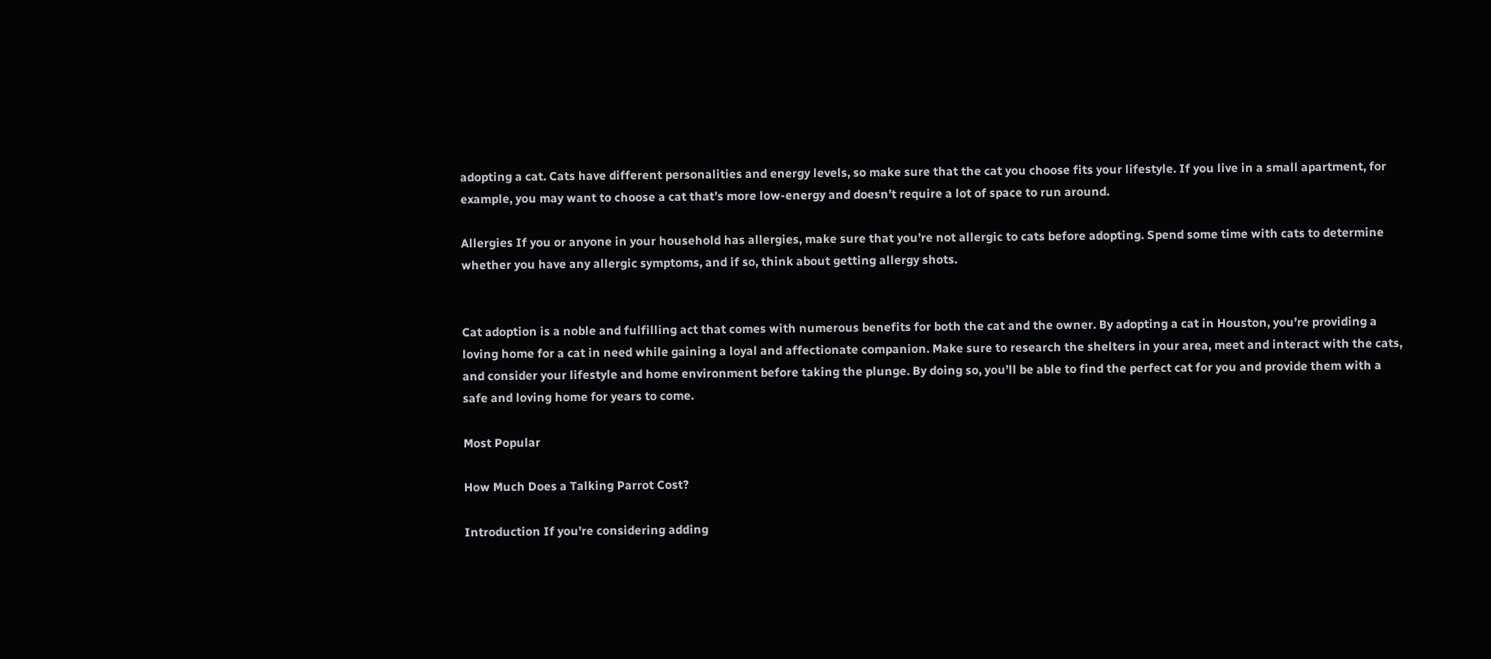adopting a cat. Cats have different personalities and energy levels, so make sure that the cat you choose fits your lifestyle. If you live in a small apartment, for example, you may want to choose a cat that’s more low-energy and doesn’t require a lot of space to run around.

Allergies If you or anyone in your household has allergies, make sure that you’re not allergic to cats before adopting. Spend some time with cats to determine whether you have any allergic symptoms, and if so, think about getting allergy shots.


Cat adoption is a noble and fulfilling act that comes with numerous benefits for both the cat and the owner. By adopting a cat in Houston, you’re providing a loving home for a cat in need while gaining a loyal and affectionate companion. Make sure to research the shelters in your area, meet and interact with the cats, and consider your lifestyle and home environment before taking the plunge. By doing so, you’ll be able to find the perfect cat for you and provide them with a safe and loving home for years to come.

Most Popular

How Much Does a Talking Parrot Cost?

Introduction If you're considering adding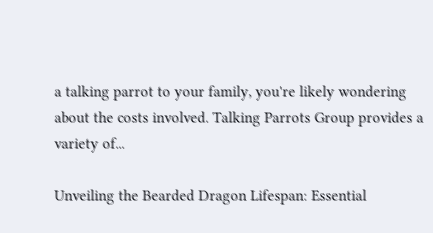a talking parrot to your family, you're likely wondering about the costs involved. Talking Parrots Group provides a variety of...

Unveiling the Bearded Dragon Lifespan: Essential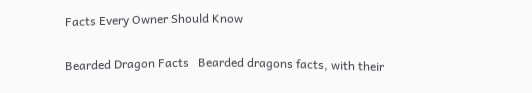Facts Every Owner Should Know

Bearded Dragon Facts   Bearded dragons facts, with their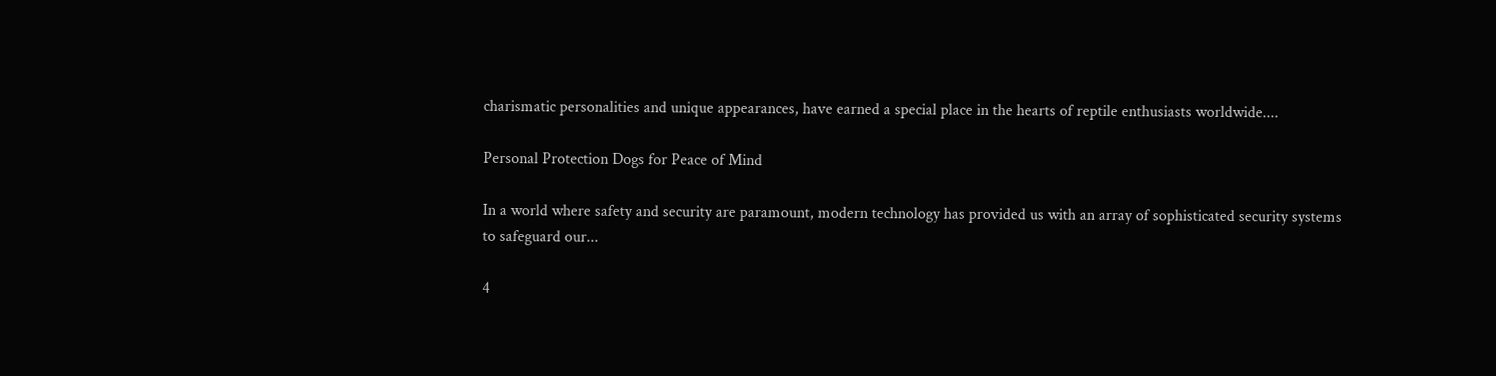charismatic personalities and unique appearances, have earned a special place in the hearts of reptile enthusiasts worldwide....

Personal Protection Dogs for Peace of Mind

In a world where safety and security are paramount, modern technology has provided us with an array of sophisticated security systems to safeguard our...

4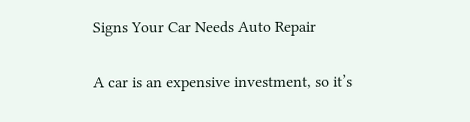Signs Your Car Needs Auto Repair

A car is an expensive investment, so it’s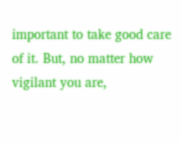important to take good care of it. But, no matter how vigilant you are,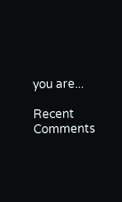you are...

Recent Comments